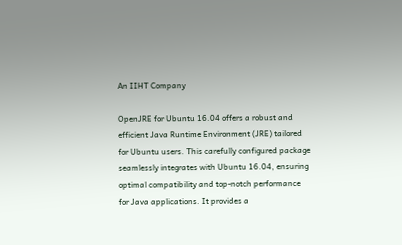An IIHT Company

OpenJRE for Ubuntu 16.04 offers a robust and efficient Java Runtime Environment (JRE) tailored for Ubuntu users. This carefully configured package seamlessly integrates with Ubuntu 16.04, ensuring optimal compatibility and top-notch performance for Java applications. It provides a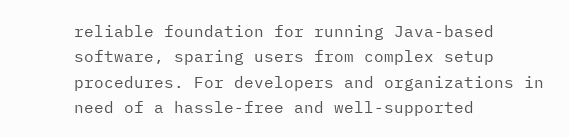reliable foundation for running Java-based software, sparing users from complex setup procedures. For developers and organizations in need of a hassle-free and well-supported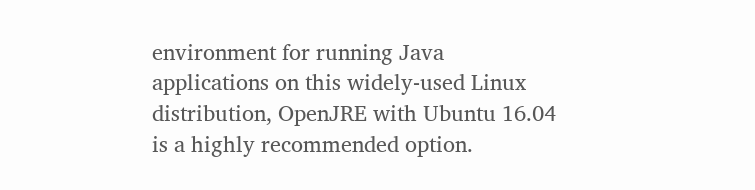environment for running Java applications on this widely-used Linux distribution, OpenJRE with Ubuntu 16.04 is a highly recommended option.